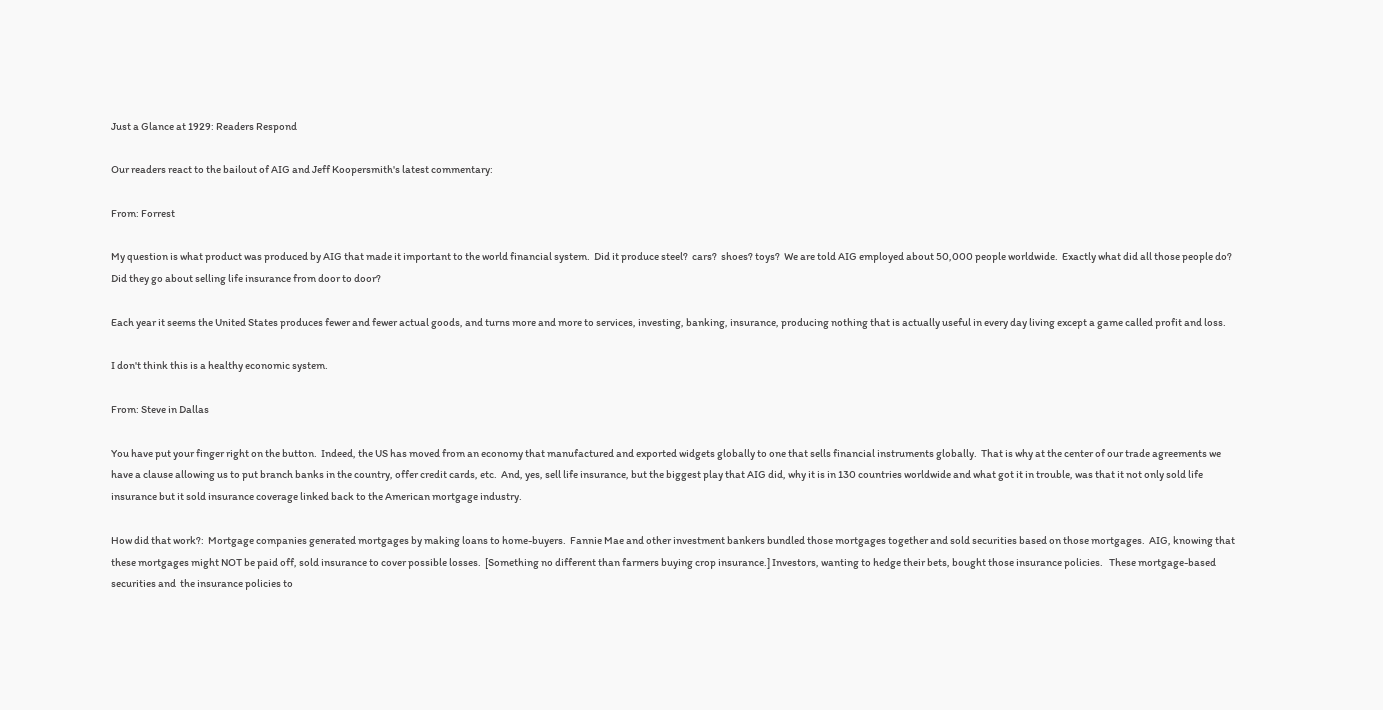Just a Glance at 1929: Readers Respond

Our readers react to the bailout of AIG and Jeff Koopersmith's latest commentary:

From: Forrest

My question is what product was produced by AIG that made it important to the world financial system.  Did it produce steel?  cars?  shoes? toys?  We are told AIG employed about 50,000 people worldwide.  Exactly what did all those people do?  Did they go about selling life insurance from door to door?

Each year it seems the United States produces fewer and fewer actual goods, and turns more and more to services, investing, banking, insurance, producing nothing that is actually useful in every day living except a game called profit and loss.

I don't think this is a healthy economic system.

From: Steve in Dallas

You have put your finger right on the button.  Indeed, the US has moved from an economy that manufactured and exported widgets globally to one that sells financial instruments globally.  That is why at the center of our trade agreements we have a clause allowing us to put branch banks in the country, offer credit cards, etc.  And, yes, sell life insurance, but the biggest play that AIG did, why it is in 130 countries worldwide and what got it in trouble, was that it not only sold life insurance but it sold insurance coverage linked back to the American mortgage industry.

How did that work?:  Mortgage companies generated mortgages by making loans to home-buyers.  Fannie Mae and other investment bankers bundled those mortgages together and sold securities based on those mortgages.  AIG, knowing that these mortgages might NOT be paid off, sold insurance to cover possible losses.  [Something no different than farmers buying crop insurance.] Investors, wanting to hedge their bets, bought those insurance policies.   These mortgage-based securities and  the insurance policies to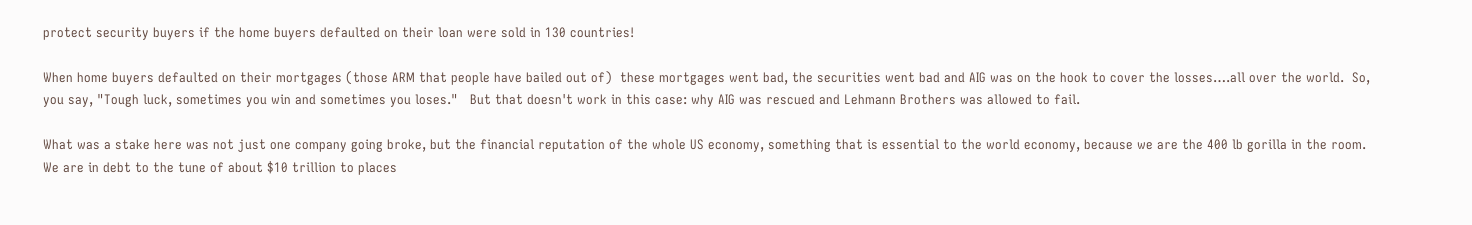protect security buyers if the home buyers defaulted on their loan were sold in 130 countries!

When home buyers defaulted on their mortgages (those ARM that people have bailed out of)  these mortgages went bad, the securities went bad and AIG was on the hook to cover the losses….all over the world.  So, you say, "Tough luck, sometimes you win and sometimes you loses."   But that doesn't work in this case: why AIG was rescued and Lehmann Brothers was allowed to fail.

What was a stake here was not just one company going broke, but the financial reputation of the whole US economy, something that is essential to the world economy, because we are the 400 lb gorilla in the room.  We are in debt to the tune of about $10 trillion to places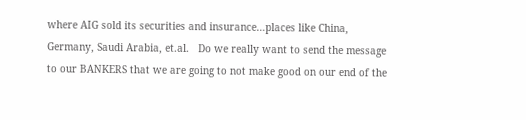where AIG sold its securities and insurance…places like China, Germany, Saudi Arabia, et.al.   Do we really want to send the message to our BANKERS that we are going to not make good on our end of the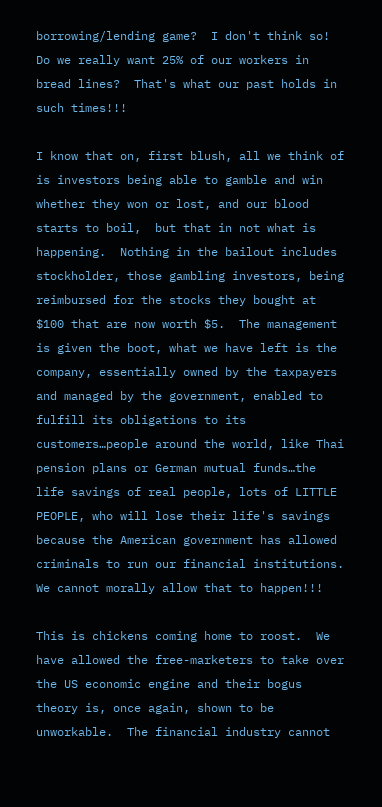borrowing/lending game?  I don't think so!  Do we really want 25% of our workers in bread lines?  That's what our past holds in such times!!!

I know that on, first blush, all we think of is investors being able to gamble and win whether they won or lost, and our blood starts to boil,  but that in not what is happening.  Nothing in the bailout includes stockholder, those gambling investors, being reimbursed for the stocks they bought at $100 that are now worth $5.  The management is given the boot, what we have left is the company, essentially owned by the taxpayers and managed by the government, enabled to fulfill its obligations to its customers…people around the world, like Thai pension plans or German mutual funds…the life savings of real people, lots of LITTLE PEOPLE, who will lose their life's savings because the American government has allowed criminals to run our financial institutions.  We cannot morally allow that to happen!!!

This is chickens coming home to roost.  We have allowed the free-marketers to take over the US economic engine and their bogus theory is, once again, shown to be unworkable.  The financial industry cannot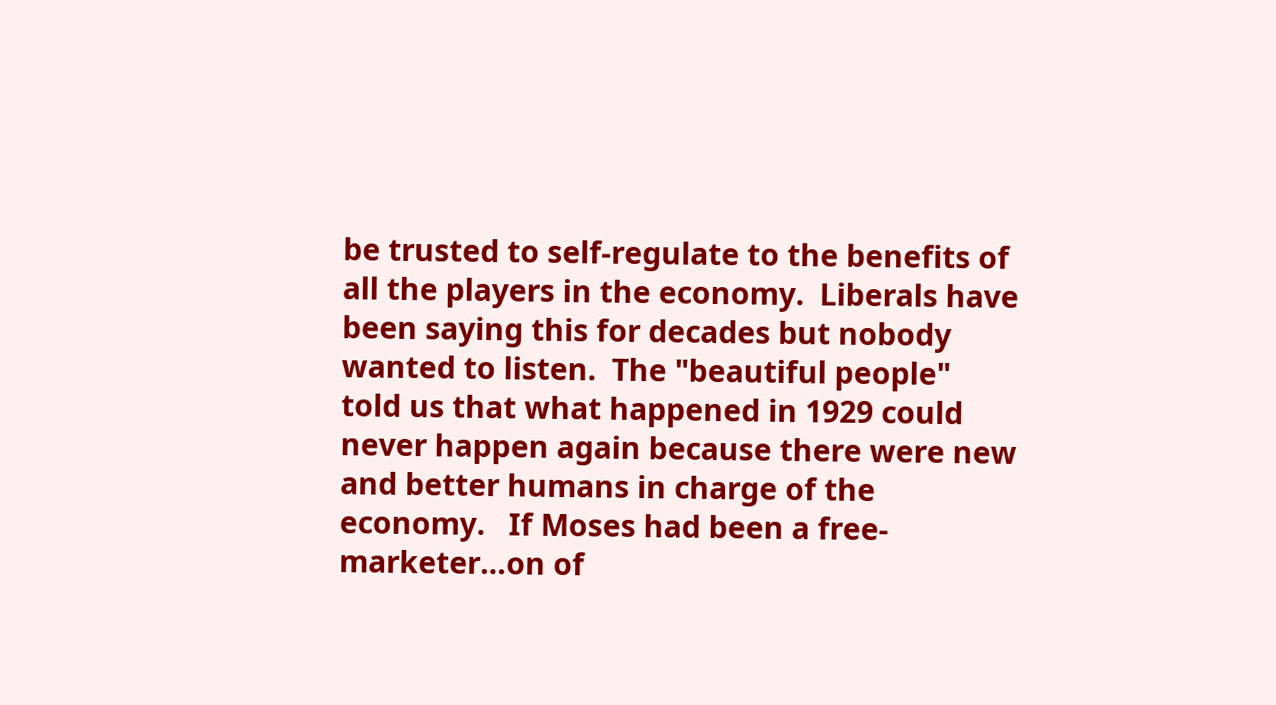be trusted to self-regulate to the benefits of all the players in the economy.  Liberals have been saying this for decades but nobody wanted to listen.  The "beautiful people" told us that what happened in 1929 could never happen again because there were new and better humans in charge of the economy.   If Moses had been a free-marketer…on of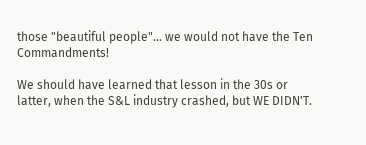those "beautiful people"… we would not have the Ten Commandments!

We should have learned that lesson in the 30s or latter, when the S&L industry crashed, but WE DIDN'T.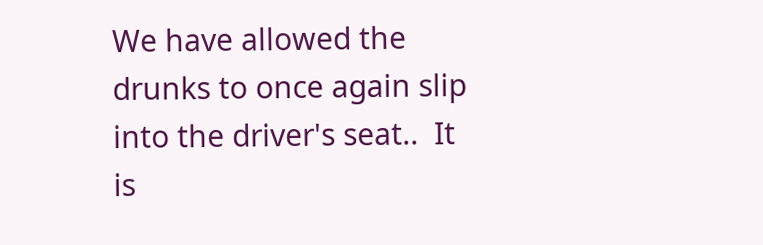We have allowed the drunks to once again slip into the driver's seat..  It is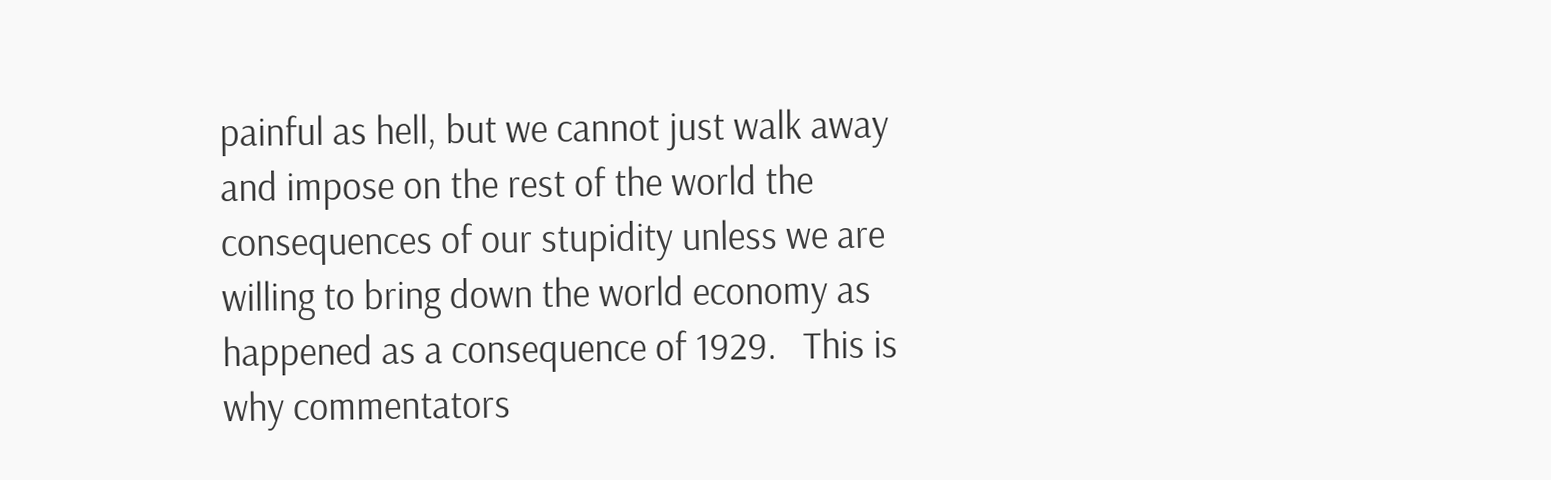painful as hell, but we cannot just walk away and impose on the rest of the world the consequences of our stupidity unless we are willing to bring down the world economy as happened as a consequence of 1929.   This is why commentators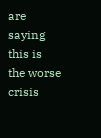are saying this is the worse crisis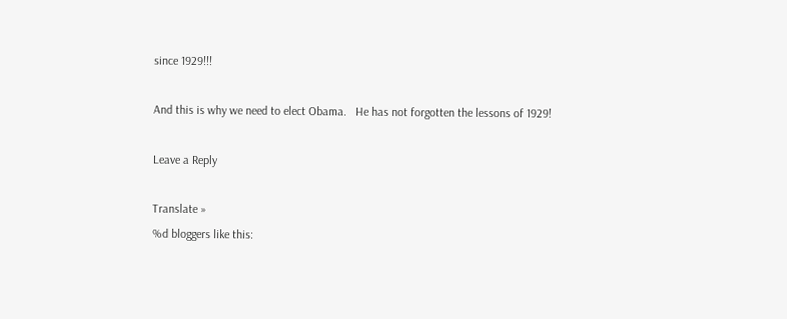since 1929!!!

And this is why we need to elect Obama.   He has not forgotten the lessons of 1929!

Leave a Reply

Translate »
%d bloggers like this: